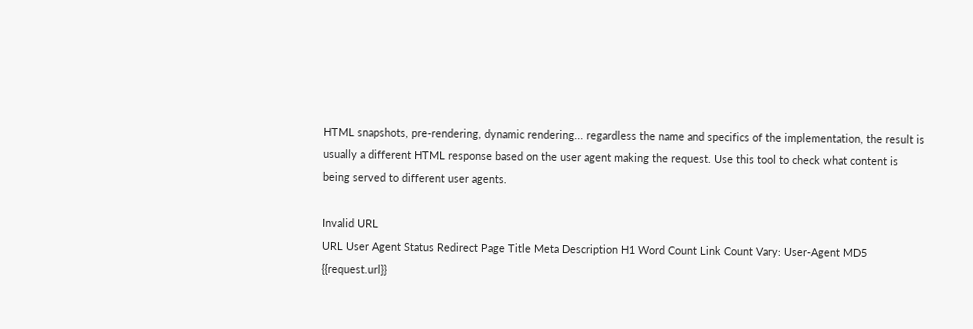HTML snapshots, pre-rendering, dynamic rendering... regardless the name and specifics of the implementation, the result is usually a different HTML response based on the user agent making the request. Use this tool to check what content is being served to different user agents.

Invalid URL
URL User Agent Status Redirect Page Title Meta Description H1 Word Count Link Count Vary: User-Agent MD5
{{request.url}}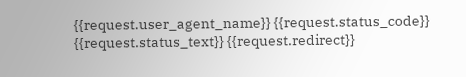{{request.user_agent_name}} {{request.status_code}} {{request.status_text}} {{request.redirect}}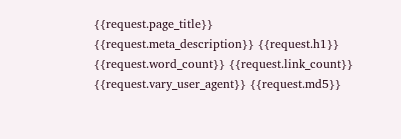{{request.page_title}} {{request.meta_description}} {{request.h1}} {{request.word_count}} {{request.link_count}} {{request.vary_user_agent}} {{request.md5}}